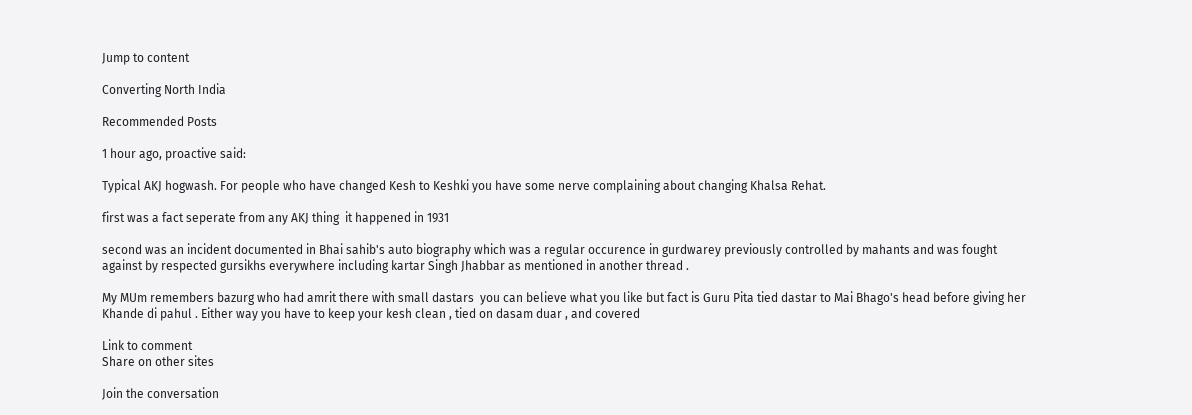Jump to content

Converting North India

Recommended Posts

1 hour ago, proactive said:

Typical AKJ hogwash. For people who have changed Kesh to Keshki you have some nerve complaining about changing Khalsa Rehat.

first was a fact seperate from any AKJ thing  it happened in 1931

second was an incident documented in Bhai sahib's auto biography which was a regular occurence in gurdwarey previously controlled by mahants and was fought against by respected gursikhs everywhere including kartar Singh Jhabbar as mentioned in another thread .

My MUm remembers bazurg who had amrit there with small dastars  you can believe what you like but fact is Guru Pita tied dastar to Mai Bhago's head before giving her Khande di pahul . Either way you have to keep your kesh clean , tied on dasam duar , and covered

Link to comment
Share on other sites

Join the conversation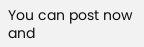You can post now and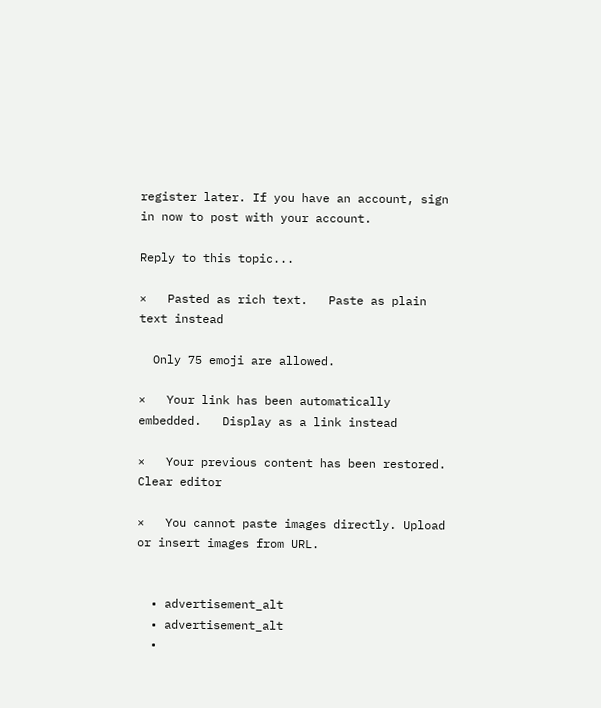register later. If you have an account, sign in now to post with your account.

Reply to this topic...

×   Pasted as rich text.   Paste as plain text instead

  Only 75 emoji are allowed.

×   Your link has been automatically embedded.   Display as a link instead

×   Your previous content has been restored.   Clear editor

×   You cannot paste images directly. Upload or insert images from URL.


  • advertisement_alt
  • advertisement_alt
  •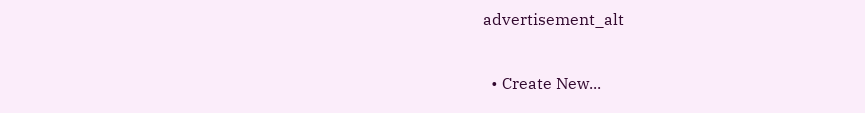advertisement_alt

  • Create New...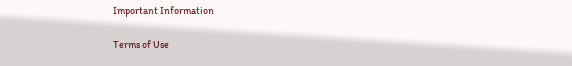Important Information

Terms of Use